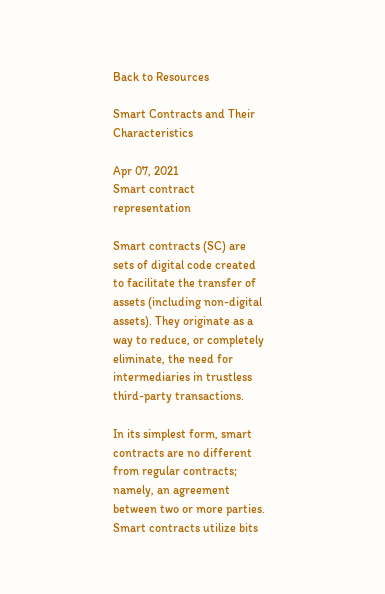Back to Resources

Smart Contracts and Their Characteristics

Apr 07, 2021
Smart contract representation

Smart contracts (SC) are sets of digital code created to facilitate the transfer of assets (including non-digital assets). They originate as a way to reduce, or completely eliminate, the need for intermediaries in trustless third-party transactions.

In its simplest form, smart contracts are no different from regular contracts; namely, an agreement between two or more parties. Smart contracts utilize bits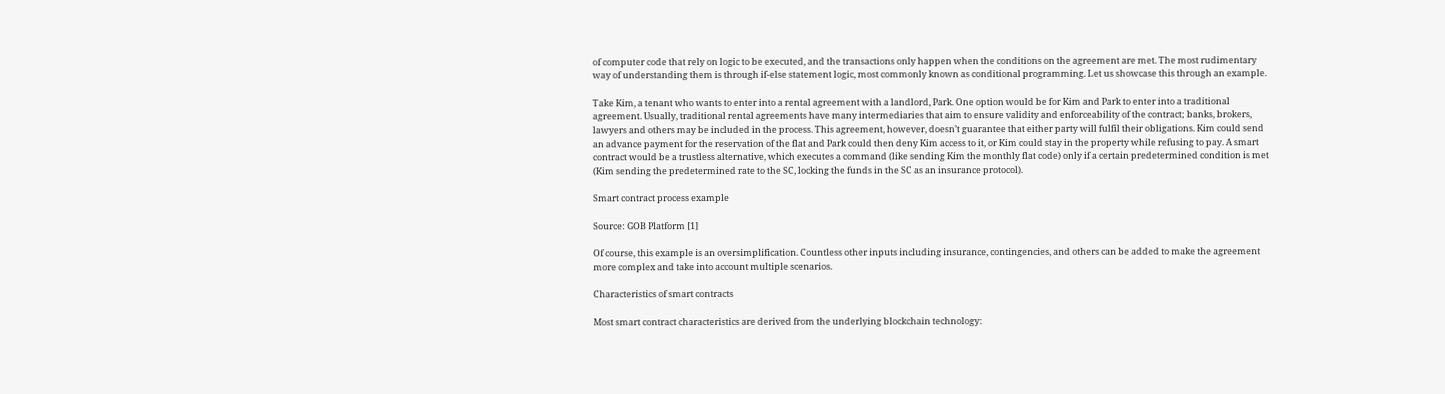of computer code that rely on logic to be executed, and the transactions only happen when the conditions on the agreement are met. The most rudimentary way of understanding them is through if-else statement logic, most commonly known as conditional programming. Let us showcase this through an example.

Take Kim, a tenant who wants to enter into a rental agreement with a landlord, Park. One option would be for Kim and Park to enter into a traditional agreement. Usually, traditional rental agreements have many intermediaries that aim to ensure validity and enforceability of the contract; banks, brokers, lawyers and others may be included in the process. This agreement, however, doesn’t guarantee that either party will fulfil their obligations. Kim could send an advance payment for the reservation of the flat and Park could then deny Kim access to it, or Kim could stay in the property while refusing to pay. A smart contract would be a trustless alternative, which executes a command (like sending Kim the monthly flat code) only if a certain predetermined condition is met (Kim sending the predetermined rate to the SC, locking the funds in the SC as an insurance protocol).

Smart contract process example

Source: GOB Platform [1]

Of course, this example is an oversimplification. Countless other inputs including insurance, contingencies, and others can be added to make the agreement more complex and take into account multiple scenarios.

Characteristics of smart contracts

Most smart contract characteristics are derived from the underlying blockchain technology: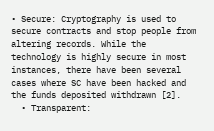• Secure: Cryptography is used to secure contracts and stop people from altering records. While the technology is highly secure in most instances, there have been several cases where SC have been hacked and the funds deposited withdrawn [2].
  • Transparent: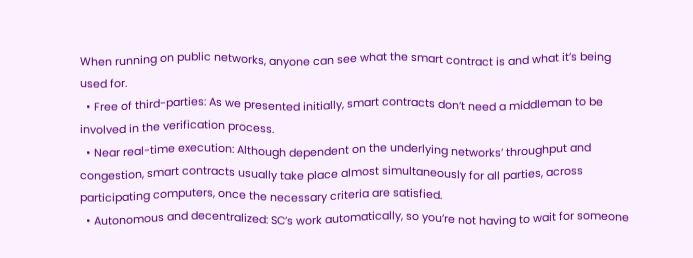When running on public networks, anyone can see what the smart contract is and what it’s being used for.
  • Free of third-parties: As we presented initially, smart contracts don’t need a middleman to be involved in the verification process.
  • Near real-time execution: Although dependent on the underlying networks’ throughput and congestion, smart contracts usually take place almost simultaneously for all parties, across participating computers, once the necessary criteria are satisfied.
  • Autonomous and decentralized: SC’s work automatically, so you’re not having to wait for someone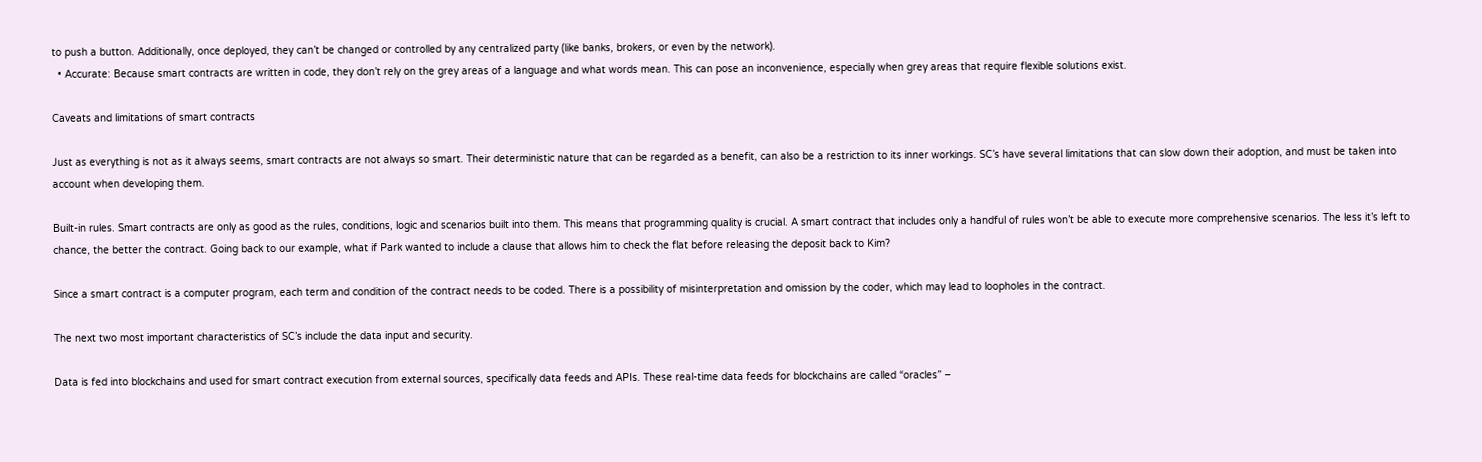to push a button. Additionally, once deployed, they can’t be changed or controlled by any centralized party (like banks, brokers, or even by the network).
  • Accurate: Because smart contracts are written in code, they don’t rely on the grey areas of a language and what words mean. This can pose an inconvenience, especially when grey areas that require flexible solutions exist.

Caveats and limitations of smart contracts

Just as everything is not as it always seems, smart contracts are not always so smart. Their deterministic nature that can be regarded as a benefit, can also be a restriction to its inner workings. SC’s have several limitations that can slow down their adoption, and must be taken into account when developing them.

Built-in rules. Smart contracts are only as good as the rules, conditions, logic and scenarios built into them. This means that programming quality is crucial. A smart contract that includes only a handful of rules won’t be able to execute more comprehensive scenarios. The less it’s left to chance, the better the contract. Going back to our example, what if Park wanted to include a clause that allows him to check the flat before releasing the deposit back to Kim?

Since a smart contract is a computer program, each term and condition of the contract needs to be coded. There is a possibility of misinterpretation and omission by the coder, which may lead to loopholes in the contract.

The next two most important characteristics of SC’s include the data input and security.

Data is fed into blockchains and used for smart contract execution from external sources, specifically data feeds and APIs. These real-time data feeds for blockchains are called “oracles” –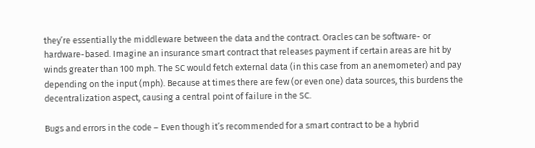they’re essentially the middleware between the data and the contract. Oracles can be software- or hardware-based. Imagine an insurance smart contract that releases payment if certain areas are hit by winds greater than 100 mph. The SC would fetch external data (in this case from an anemometer) and pay depending on the input (mph). Because at times there are few (or even one) data sources, this burdens the decentralization aspect, causing a central point of failure in the SC.

Bugs and errors in the code – Even though it’s recommended for a smart contract to be a hybrid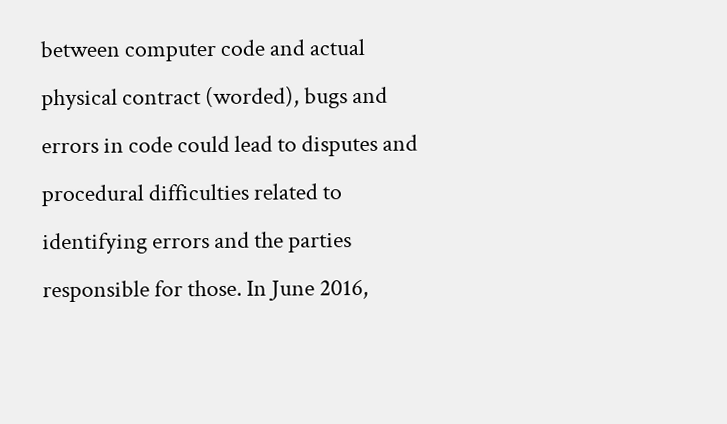between computer code and actual physical contract (worded), bugs and errors in code could lead to disputes and procedural difficulties related to identifying errors and the parties responsible for those. In June 2016,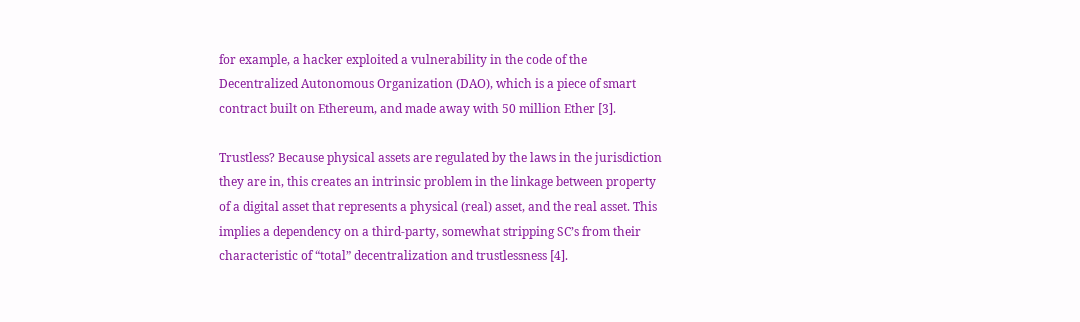for example, a hacker exploited a vulnerability in the code of the Decentralized Autonomous Organization (DAO), which is a piece of smart contract built on Ethereum, and made away with 50 million Ether [3].

Trustless? Because physical assets are regulated by the laws in the jurisdiction they are in, this creates an intrinsic problem in the linkage between property of a digital asset that represents a physical (real) asset, and the real asset. This implies a dependency on a third-party, somewhat stripping SC’s from their characteristic of “total” decentralization and trustlessness [4].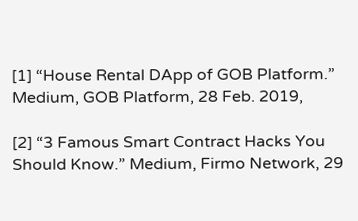[1] “House Rental DApp of GOB Platform.” Medium, GOB Platform, 28 Feb. 2019,

[2] “3 Famous Smart Contract Hacks You Should Know.” Medium, Firmo Network, 29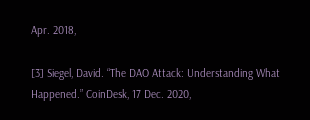Apr. 2018,

[3] Siegel, David. “The DAO Attack: Understanding What Happened.” CoinDesk, 17 Dec. 2020,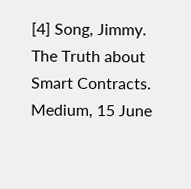[4] Song, Jimmy. The Truth about Smart Contracts. Medium, 15 June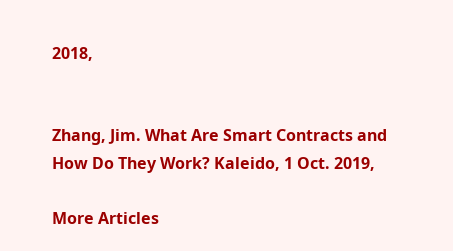2018,


Zhang, Jim. What Are Smart Contracts and How Do They Work? Kaleido, 1 Oct. 2019,

More Articles